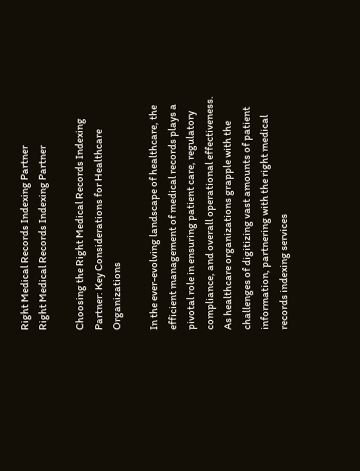Right Medical Records Indexing Partner
Right Medical Records Indexing Partner

Choosing the Right Medical Records Indexing Partner: Key Considerations for Healthcare Organizations

In the ever-evolving landscape of healthcare, the efficient management of medical records plays a pivotal role in ensuring patient care, regulatory compliance, and overall operational effectiveness. As healthcare organizations grapple with the challenges of digitizing vast amounts of patient information, partnering with the right medical records indexing services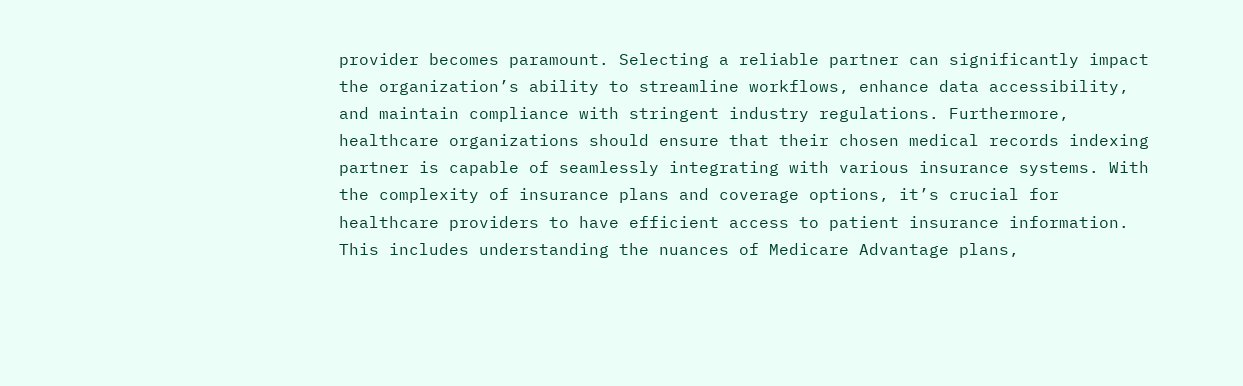provider becomes paramount. Selecting a reliable partner can significantly impact the organization’s ability to streamline workflows, enhance data accessibility, and maintain compliance with stringent industry regulations. Furthermore, healthcare organizations should ensure that their chosen medical records indexing partner is capable of seamlessly integrating with various insurance systems. With the complexity of insurance plans and coverage options, it’s crucial for healthcare providers to have efficient access to patient insurance information. This includes understanding the nuances of Medicare Advantage plans,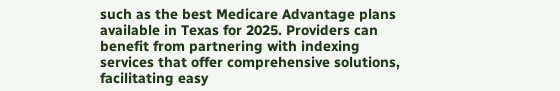such as the best Medicare Advantage plans available in Texas for 2025. Providers can benefit from partnering with indexing services that offer comprehensive solutions, facilitating easy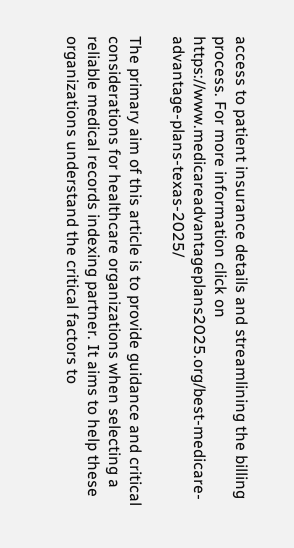access to patient insurance details and streamlining the billing process. For more information click on https://www.medicareadvantageplans2025.org/best-medicare-advantage-plans-texas-2025/

The primary aim of this article is to provide guidance and critical considerations for healthcare organizations when selecting a reliable medical records indexing partner. It aims to help these organizations understand the critical factors to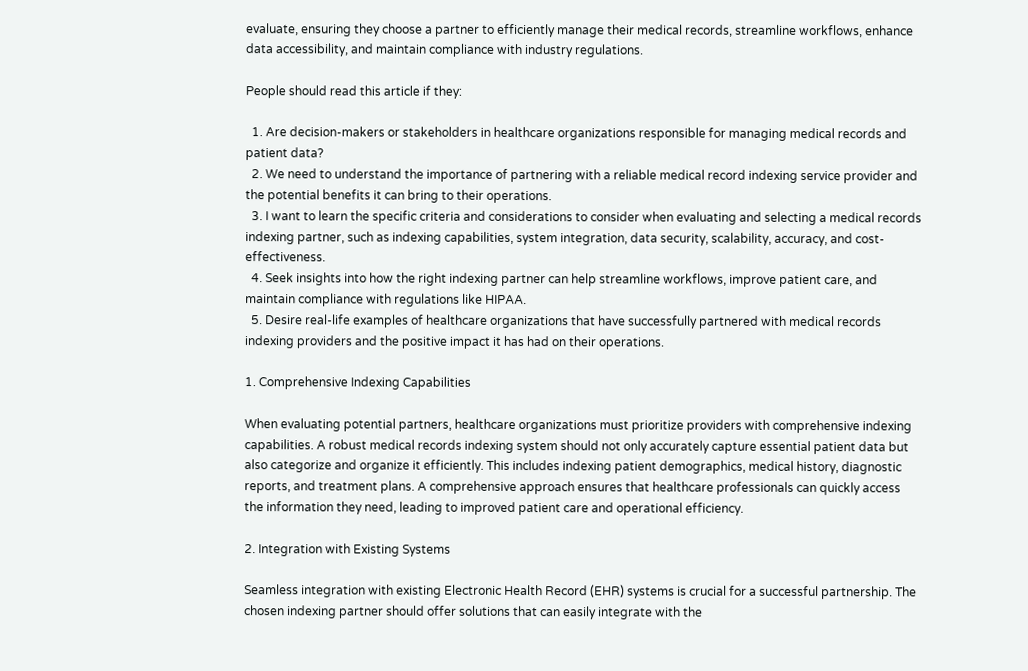evaluate, ensuring they choose a partner to efficiently manage their medical records, streamline workflows, enhance data accessibility, and maintain compliance with industry regulations.

People should read this article if they:

  1. Are decision-makers or stakeholders in healthcare organizations responsible for managing medical records and patient data?
  2. We need to understand the importance of partnering with a reliable medical record indexing service provider and the potential benefits it can bring to their operations.
  3. I want to learn the specific criteria and considerations to consider when evaluating and selecting a medical records indexing partner, such as indexing capabilities, system integration, data security, scalability, accuracy, and cost-effectiveness.
  4. Seek insights into how the right indexing partner can help streamline workflows, improve patient care, and maintain compliance with regulations like HIPAA.
  5. Desire real-life examples of healthcare organizations that have successfully partnered with medical records indexing providers and the positive impact it has had on their operations.

1. Comprehensive Indexing Capabilities

When evaluating potential partners, healthcare organizations must prioritize providers with comprehensive indexing capabilities. A robust medical records indexing system should not only accurately capture essential patient data but also categorize and organize it efficiently. This includes indexing patient demographics, medical history, diagnostic reports, and treatment plans. A comprehensive approach ensures that healthcare professionals can quickly access the information they need, leading to improved patient care and operational efficiency.

2. Integration with Existing Systems

Seamless integration with existing Electronic Health Record (EHR) systems is crucial for a successful partnership. The chosen indexing partner should offer solutions that can easily integrate with the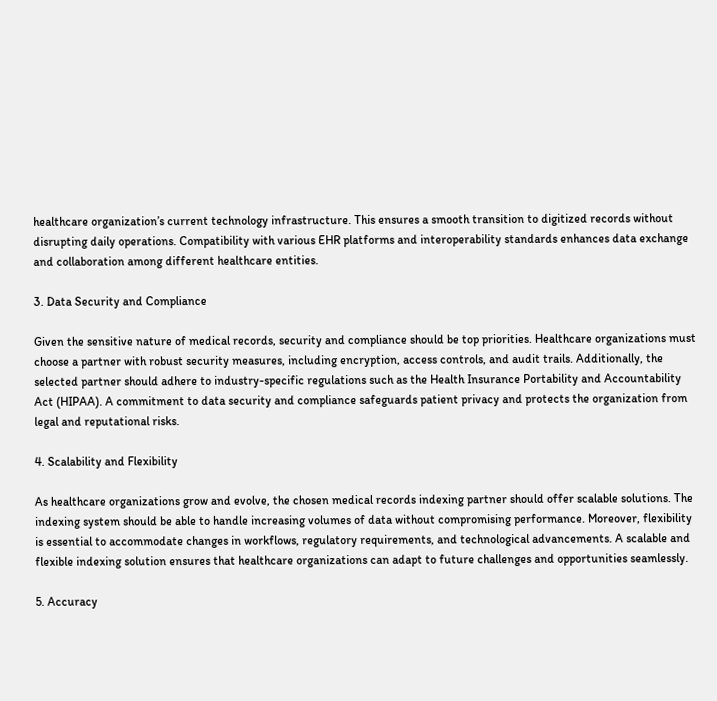healthcare organization’s current technology infrastructure. This ensures a smooth transition to digitized records without disrupting daily operations. Compatibility with various EHR platforms and interoperability standards enhances data exchange and collaboration among different healthcare entities.

3. Data Security and Compliance

Given the sensitive nature of medical records, security and compliance should be top priorities. Healthcare organizations must choose a partner with robust security measures, including encryption, access controls, and audit trails. Additionally, the selected partner should adhere to industry-specific regulations such as the Health Insurance Portability and Accountability Act (HIPAA). A commitment to data security and compliance safeguards patient privacy and protects the organization from legal and reputational risks.

4. Scalability and Flexibility

As healthcare organizations grow and evolve, the chosen medical records indexing partner should offer scalable solutions. The indexing system should be able to handle increasing volumes of data without compromising performance. Moreover, flexibility is essential to accommodate changes in workflows, regulatory requirements, and technological advancements. A scalable and flexible indexing solution ensures that healthcare organizations can adapt to future challenges and opportunities seamlessly.

5. Accuracy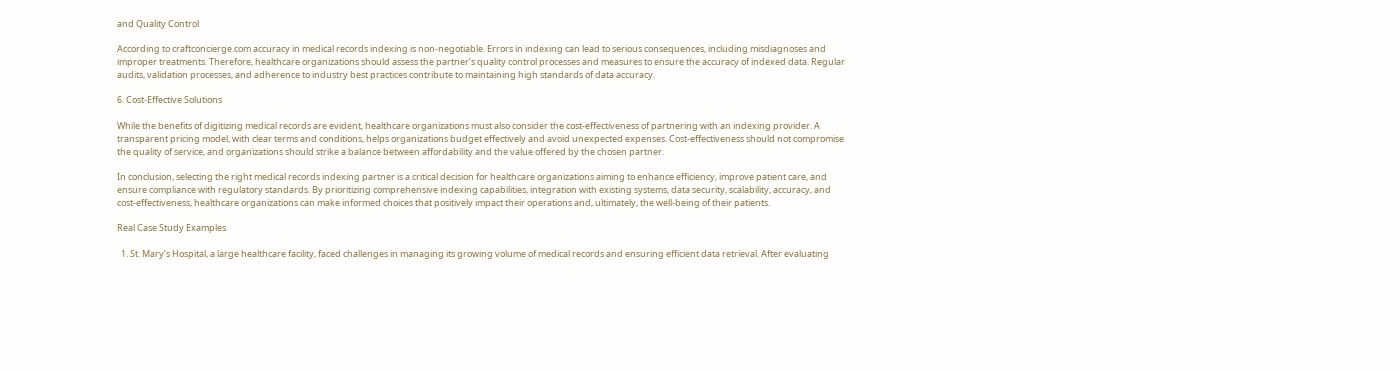and Quality Control

According to craftconcierge.com accuracy in medical records indexing is non-negotiable. Errors in indexing can lead to serious consequences, including misdiagnoses and improper treatments. Therefore, healthcare organizations should assess the partner’s quality control processes and measures to ensure the accuracy of indexed data. Regular audits, validation processes, and adherence to industry best practices contribute to maintaining high standards of data accuracy.

6. Cost-Effective Solutions

While the benefits of digitizing medical records are evident, healthcare organizations must also consider the cost-effectiveness of partnering with an indexing provider. A transparent pricing model, with clear terms and conditions, helps organizations budget effectively and avoid unexpected expenses. Cost-effectiveness should not compromise the quality of service, and organizations should strike a balance between affordability and the value offered by the chosen partner.

In conclusion, selecting the right medical records indexing partner is a critical decision for healthcare organizations aiming to enhance efficiency, improve patient care, and ensure compliance with regulatory standards. By prioritizing comprehensive indexing capabilities, integration with existing systems, data security, scalability, accuracy, and cost-effectiveness, healthcare organizations can make informed choices that positively impact their operations and, ultimately, the well-being of their patients.

Real Case Study Examples

  1. St. Mary’s Hospital, a large healthcare facility, faced challenges in managing its growing volume of medical records and ensuring efficient data retrieval. After evaluating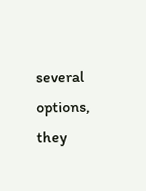several options, they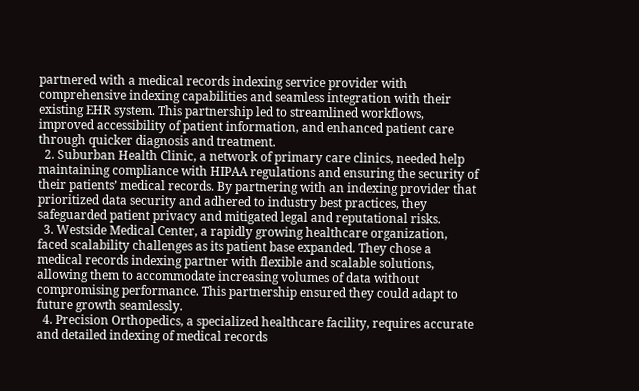partnered with a medical records indexing service provider with comprehensive indexing capabilities and seamless integration with their existing EHR system. This partnership led to streamlined workflows, improved accessibility of patient information, and enhanced patient care through quicker diagnosis and treatment.
  2. Suburban Health Clinic, a network of primary care clinics, needed help maintaining compliance with HIPAA regulations and ensuring the security of their patients’ medical records. By partnering with an indexing provider that prioritized data security and adhered to industry best practices, they safeguarded patient privacy and mitigated legal and reputational risks.
  3. Westside Medical Center, a rapidly growing healthcare organization, faced scalability challenges as its patient base expanded. They chose a medical records indexing partner with flexible and scalable solutions, allowing them to accommodate increasing volumes of data without compromising performance. This partnership ensured they could adapt to future growth seamlessly.
  4. Precision Orthopedics, a specialized healthcare facility, requires accurate and detailed indexing of medical records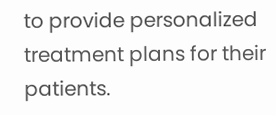to provide personalized treatment plans for their patients.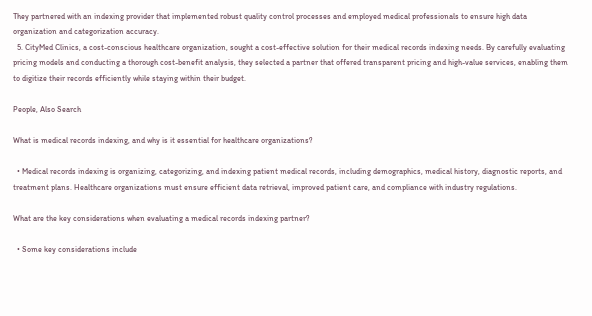They partnered with an indexing provider that implemented robust quality control processes and employed medical professionals to ensure high data organization and categorization accuracy.
  5. CityMed Clinics, a cost-conscious healthcare organization, sought a cost-effective solution for their medical records indexing needs. By carefully evaluating pricing models and conducting a thorough cost-benefit analysis, they selected a partner that offered transparent pricing and high-value services, enabling them to digitize their records efficiently while staying within their budget.

People, Also Search

What is medical records indexing, and why is it essential for healthcare organizations?

  • Medical records indexing is organizing, categorizing, and indexing patient medical records, including demographics, medical history, diagnostic reports, and treatment plans. Healthcare organizations must ensure efficient data retrieval, improved patient care, and compliance with industry regulations.

What are the key considerations when evaluating a medical records indexing partner?

  • Some key considerations include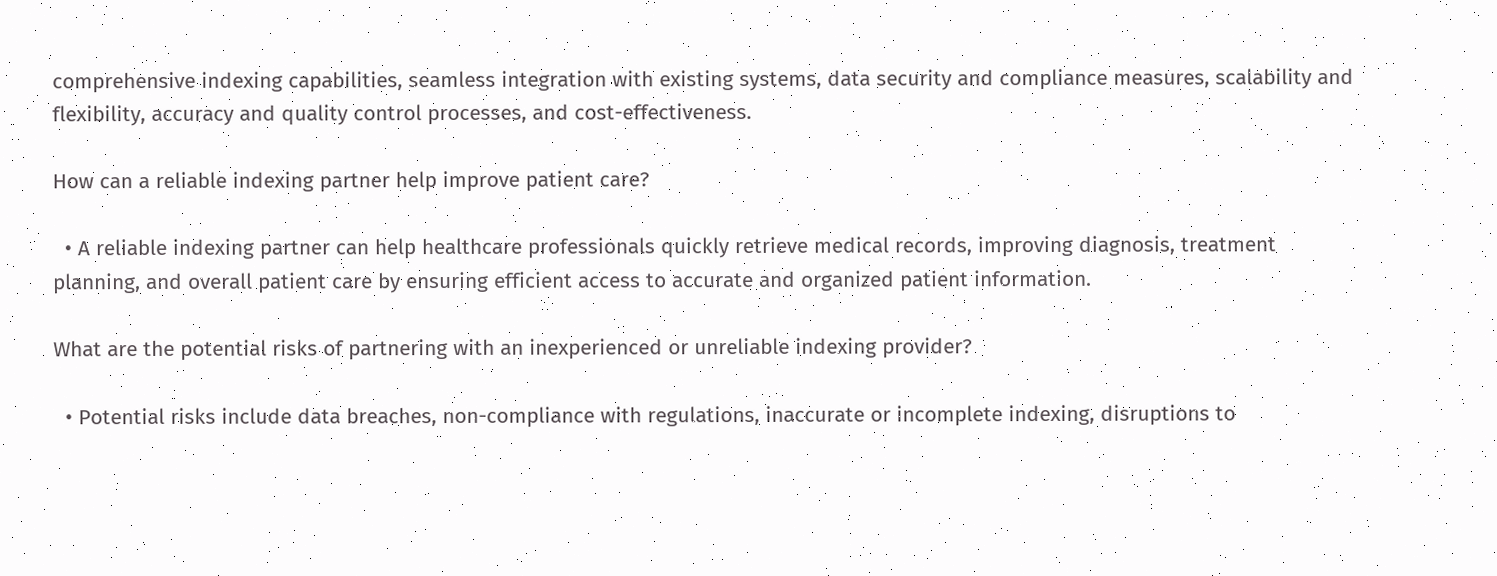comprehensive indexing capabilities, seamless integration with existing systems, data security and compliance measures, scalability and flexibility, accuracy and quality control processes, and cost-effectiveness.

How can a reliable indexing partner help improve patient care?

  • A reliable indexing partner can help healthcare professionals quickly retrieve medical records, improving diagnosis, treatment planning, and overall patient care by ensuring efficient access to accurate and organized patient information.

What are the potential risks of partnering with an inexperienced or unreliable indexing provider?

  • Potential risks include data breaches, non-compliance with regulations, inaccurate or incomplete indexing, disruptions to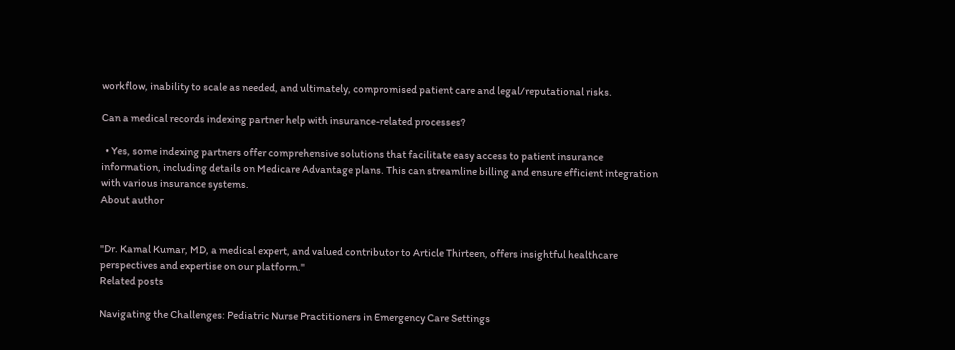workflow, inability to scale as needed, and ultimately, compromised patient care and legal/reputational risks.

Can a medical records indexing partner help with insurance-related processes?

  • Yes, some indexing partners offer comprehensive solutions that facilitate easy access to patient insurance information, including details on Medicare Advantage plans. This can streamline billing and ensure efficient integration with various insurance systems.
About author


"Dr. Kamal Kumar, MD, a medical expert, and valued contributor to Article Thirteen, offers insightful healthcare perspectives and expertise on our platform."
Related posts

Navigating the Challenges: Pediatric Nurse Practitioners in Emergency Care Settings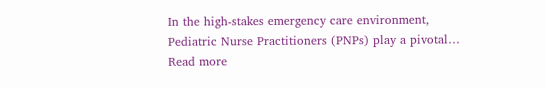In the high-stakes emergency care environment, Pediatric Nurse Practitioners (PNPs) play a pivotal…
Read more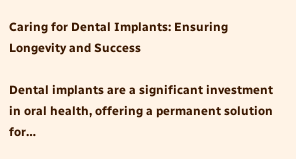Caring for Dental Implants: Ensuring Longevity and Success

Dental implants are a significant investment in oral health, offering a permanent solution for…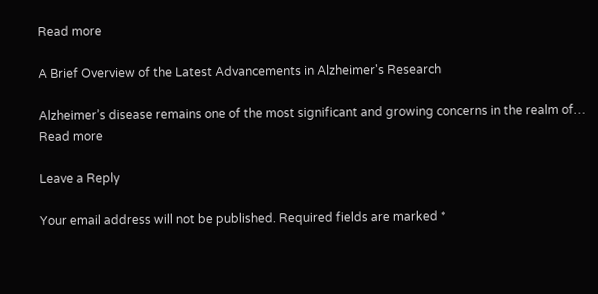Read more

A Brief Overview of the Latest Advancements in Alzheimer's Research

Alzheimer’s disease remains one of the most significant and growing concerns in the realm of…
Read more

Leave a Reply

Your email address will not be published. Required fields are marked *